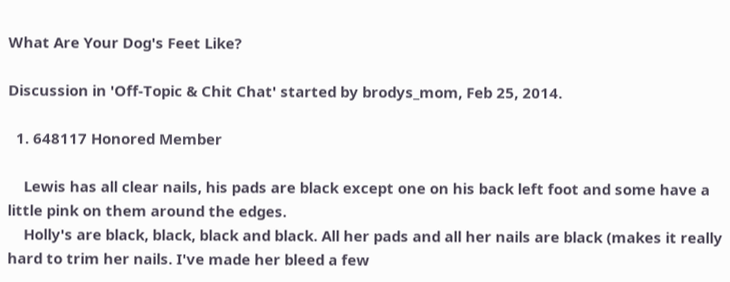What Are Your Dog's Feet Like?

Discussion in 'Off-Topic & Chit Chat' started by brodys_mom, Feb 25, 2014.

  1. 648117 Honored Member

    Lewis has all clear nails, his pads are black except one on his back left foot and some have a little pink on them around the edges.
    Holly's are black, black, black and black. All her pads and all her nails are black (makes it really hard to trim her nails. I've made her bleed a few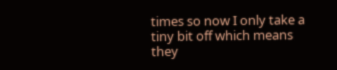times so now I only take a tiny bit off which means they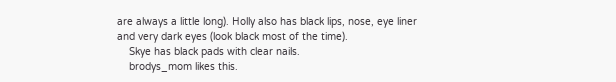are always a little long). Holly also has black lips, nose, eye liner and very dark eyes (look black most of the time).
    Skye has black pads with clear nails.
    brodys_mom likes this.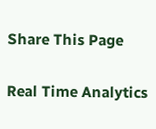Share This Page

Real Time Analytics